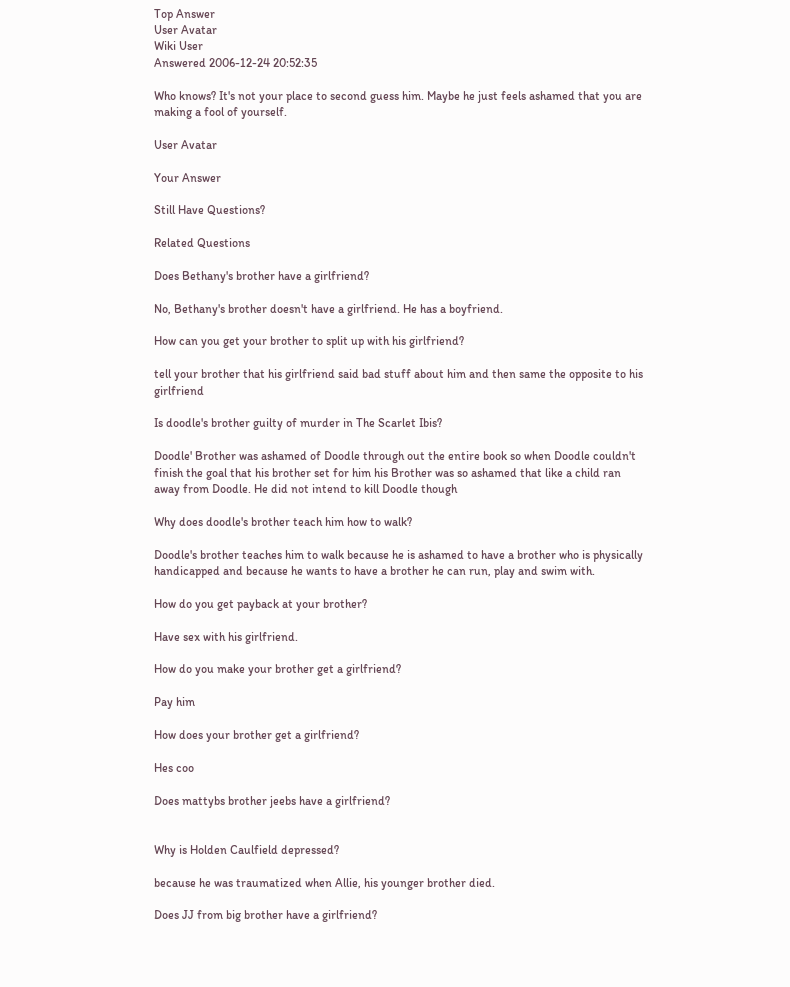Top Answer
User Avatar
Wiki User
Answered 2006-12-24 20:52:35

Who knows? It's not your place to second guess him. Maybe he just feels ashamed that you are making a fool of yourself.

User Avatar

Your Answer

Still Have Questions?

Related Questions

Does Bethany's brother have a girlfriend?

No, Bethany's brother doesn't have a girlfriend. He has a boyfriend.

How can you get your brother to split up with his girlfriend?

tell your brother that his girlfriend said bad stuff about him and then same the opposite to his girlfriend

Is doodle's brother guilty of murder in The Scarlet Ibis?

Doodle' Brother was ashamed of Doodle through out the entire book so when Doodle couldn't finish the goal that his brother set for him his Brother was so ashamed that like a child ran away from Doodle. He did not intend to kill Doodle though

Why does doodle's brother teach him how to walk?

Doodle's brother teaches him to walk because he is ashamed to have a brother who is physically handicapped and because he wants to have a brother he can run, play and swim with.

How do you get payback at your brother?

Have sex with his girlfriend.

How do you make your brother get a girlfriend?

Pay him

How does your brother get a girlfriend?

Hes coo

Does mattybs brother jeebs have a girlfriend?


Why is Holden Caulfield depressed?

because he was traumatized when Allie, his younger brother died.

Does JJ from big brother have a girlfriend?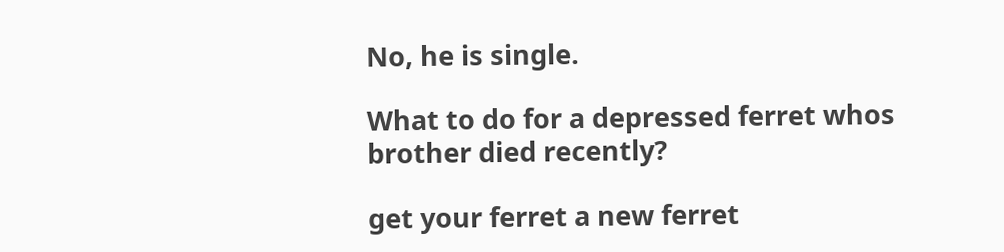No, he is single.

What to do for a depressed ferret whos brother died recently?

get your ferret a new ferret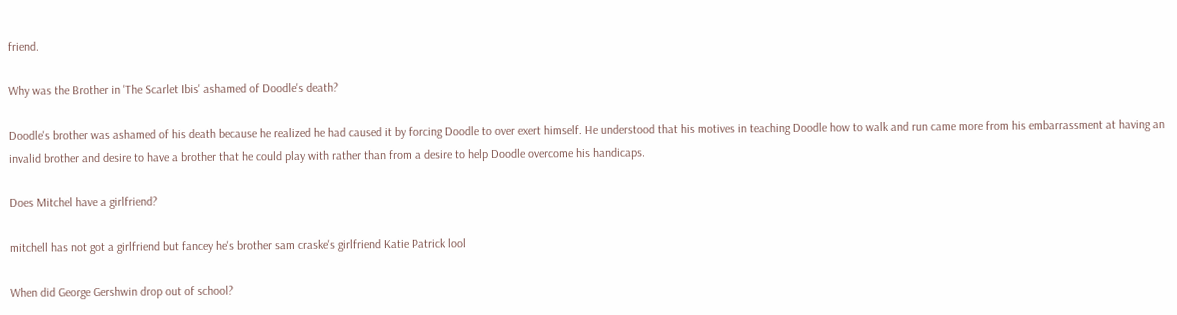friend.

Why was the Brother in 'The Scarlet Ibis' ashamed of Doodle's death?

Doodle's brother was ashamed of his death because he realized he had caused it by forcing Doodle to over exert himself. He understood that his motives in teaching Doodle how to walk and run came more from his embarrassment at having an invalid brother and desire to have a brother that he could play with rather than from a desire to help Doodle overcome his handicaps.

Does Mitchel have a girlfriend?

mitchell has not got a girlfriend but fancey he's brother sam craske's girlfriend Katie Patrick lool

When did George Gershwin drop out of school?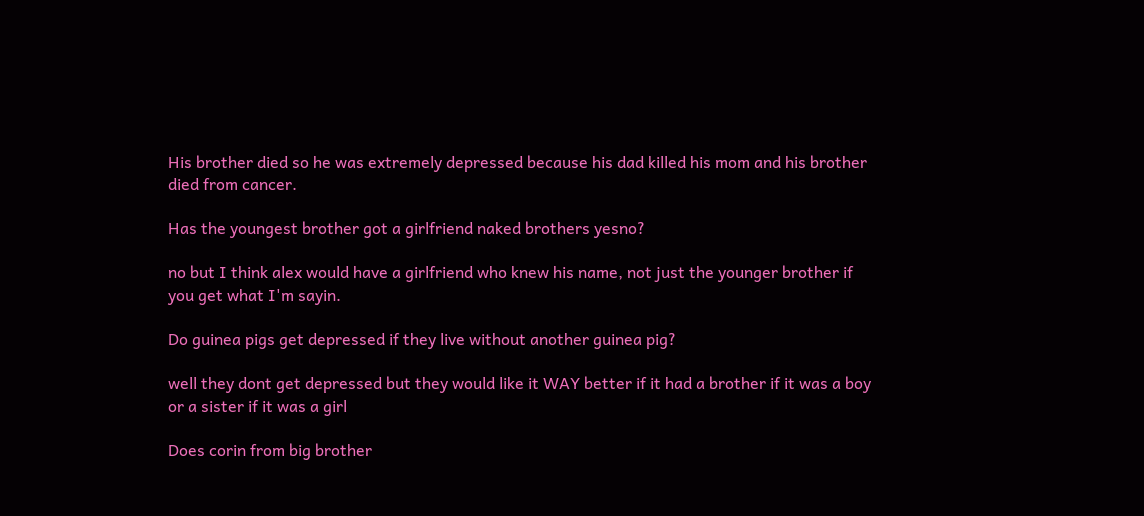His brother died so he was extremely depressed because his dad killed his mom and his brother died from cancer.

Has the youngest brother got a girlfriend naked brothers yesno?

no but I think alex would have a girlfriend who knew his name, not just the younger brother if you get what I'm sayin.

Do guinea pigs get depressed if they live without another guinea pig?

well they dont get depressed but they would like it WAY better if it had a brother if it was a boy or a sister if it was a girl

Does corin from big brother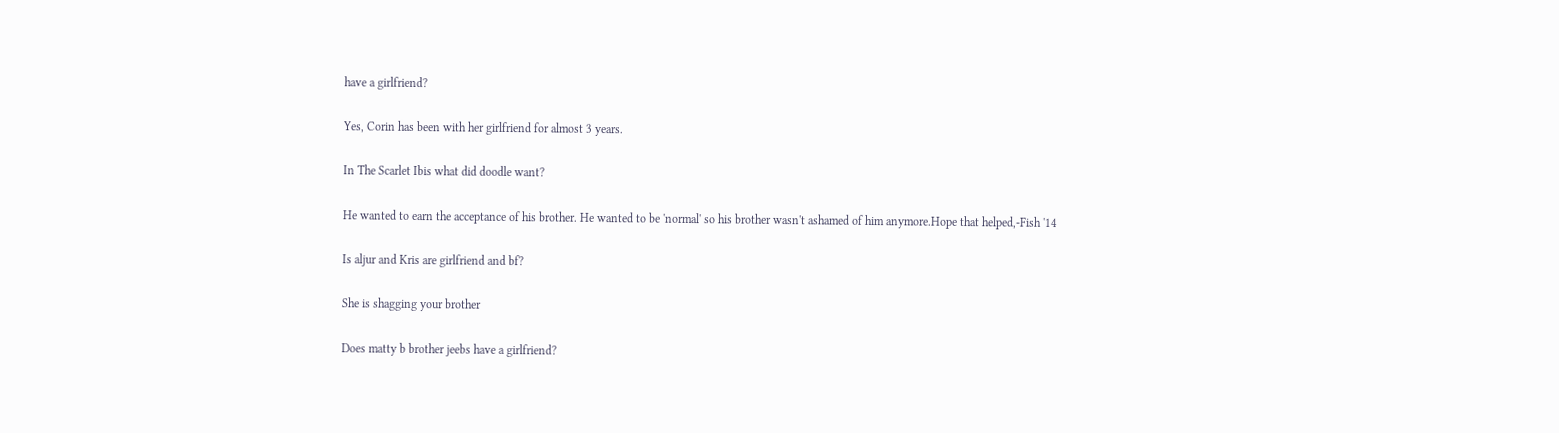have a girlfriend?

Yes, Corin has been with her girlfriend for almost 3 years.

In The Scarlet Ibis what did doodle want?

He wanted to earn the acceptance of his brother. He wanted to be 'normal' so his brother wasn't ashamed of him anymore.Hope that helped,-Fish '14

Is aljur and Kris are girlfriend and bf?

She is shagging your brother

Does matty b brother jeebs have a girlfriend?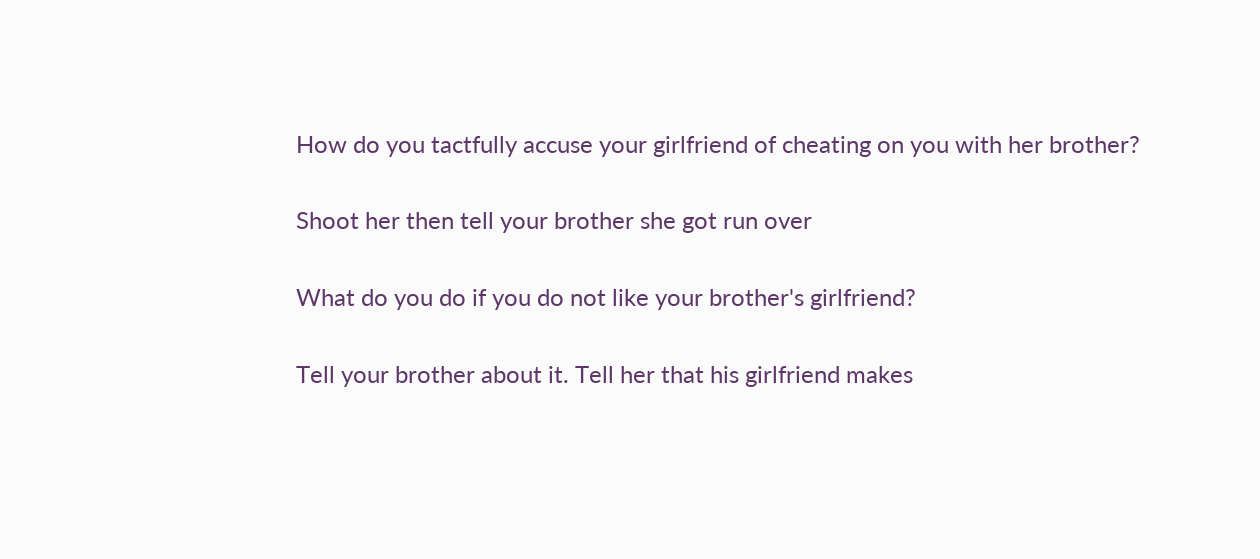How do you tactfully accuse your girlfriend of cheating on you with her brother?

Shoot her then tell your brother she got run over

What do you do if you do not like your brother's girlfriend?

Tell your brother about it. Tell her that his girlfriend makes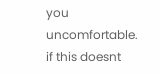you uncomfortable. if this doesnt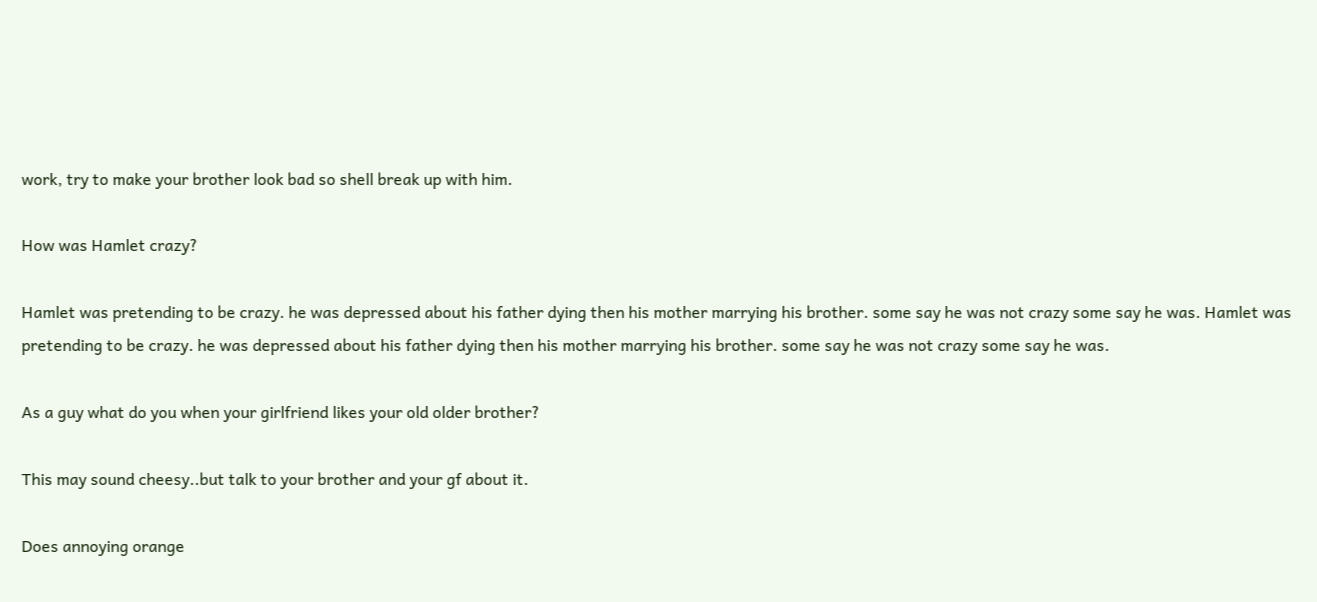work, try to make your brother look bad so shell break up with him.

How was Hamlet crazy?

Hamlet was pretending to be crazy. he was depressed about his father dying then his mother marrying his brother. some say he was not crazy some say he was. Hamlet was pretending to be crazy. he was depressed about his father dying then his mother marrying his brother. some say he was not crazy some say he was.

As a guy what do you when your girlfriend likes your old older brother?

This may sound cheesy..but talk to your brother and your gf about it.

Does annoying orange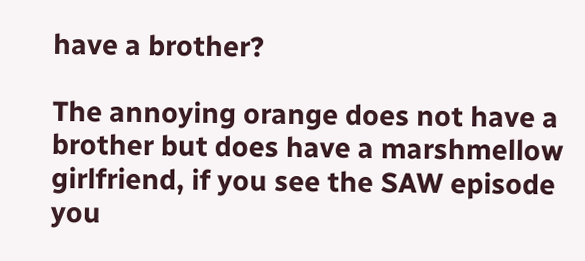have a brother?

The annoying orange does not have a brother but does have a marshmellow girlfriend, if you see the SAW episode you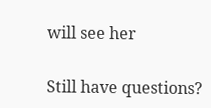will see her

Still have questions?